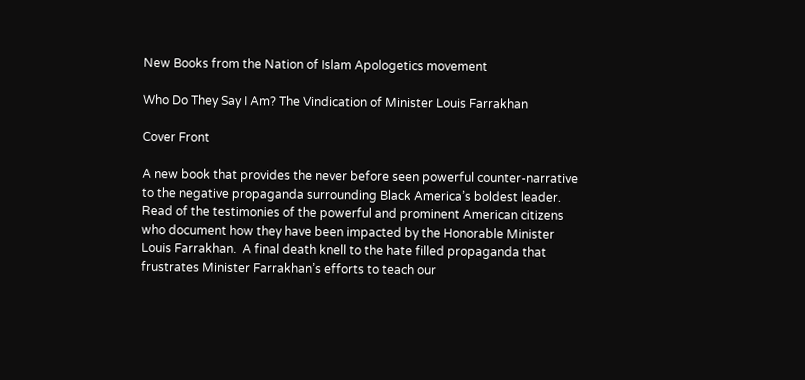New Books from the Nation of Islam Apologetics movement

Who Do They Say I Am? The Vindication of Minister Louis Farrakhan

Cover Front

A new book that provides the never before seen powerful counter-narrative to the negative propaganda surrounding Black America’s boldest leader.  Read of the testimonies of the powerful and prominent American citizens who document how they have been impacted by the Honorable Minister Louis Farrakhan.  A final death knell to the hate filled propaganda that frustrates Minister Farrakhan’s efforts to teach our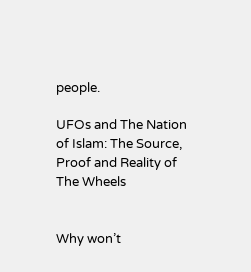people.

UFOs and The Nation of Islam: The Source, Proof and Reality of The Wheels


Why won’t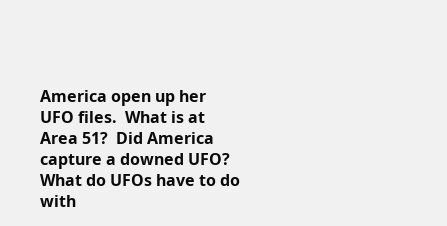America open up her UFO files.  What is at Area 51?  Did America capture a downed UFO?  What do UFOs have to do with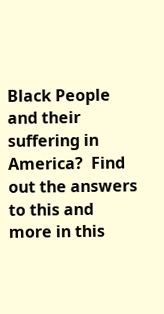Black People and their suffering in America?  Find out the answers to this and more in this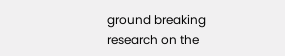ground breaking research on the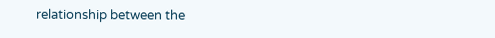relationship between the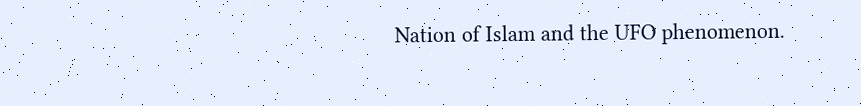Nation of Islam and the UFO phenomenon.